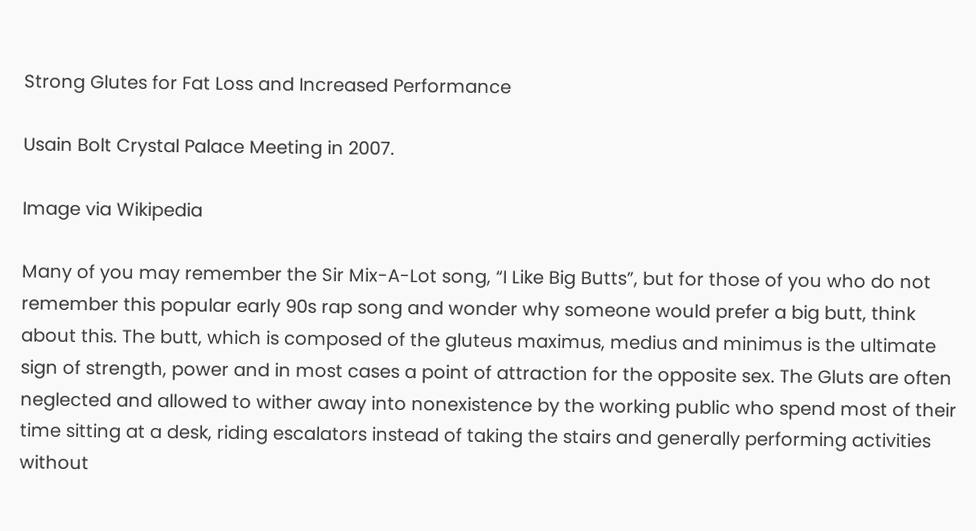Strong Glutes for Fat Loss and Increased Performance

Usain Bolt Crystal Palace Meeting in 2007.

Image via Wikipedia

Many of you may remember the Sir Mix-A-Lot song, “I Like Big Butts”, but for those of you who do not remember this popular early 90s rap song and wonder why someone would prefer a big butt, think about this. The butt, which is composed of the gluteus maximus, medius and minimus is the ultimate sign of strength, power and in most cases a point of attraction for the opposite sex. The Gluts are often neglected and allowed to wither away into nonexistence by the working public who spend most of their time sitting at a desk, riding escalators instead of taking the stairs and generally performing activities without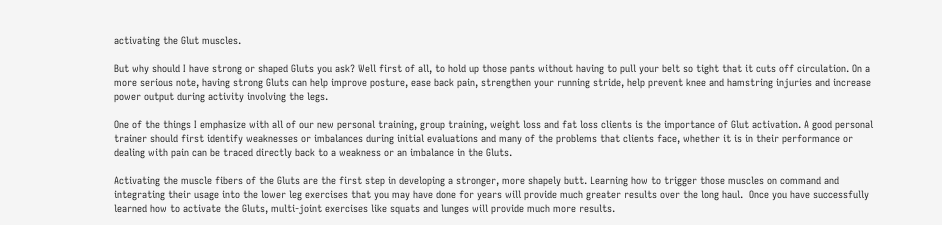activating the Glut muscles.

But why should I have strong or shaped Gluts you ask? Well first of all, to hold up those pants without having to pull your belt so tight that it cuts off circulation. On a more serious note, having strong Gluts can help improve posture, ease back pain, strengthen your running stride, help prevent knee and hamstring injuries and increase power output during activity involving the legs.

One of the things I emphasize with all of our new personal training, group training, weight loss and fat loss clients is the importance of Glut activation. A good personal trainer should first identify weaknesses or imbalances during initial evaluations and many of the problems that clients face, whether it is in their performance or dealing with pain can be traced directly back to a weakness or an imbalance in the Gluts.

Activating the muscle fibers of the Gluts are the first step in developing a stronger, more shapely butt. Learning how to trigger those muscles on command and integrating their usage into the lower leg exercises that you may have done for years will provide much greater results over the long haul.  Once you have successfully learned how to activate the Gluts, multi-joint exercises like squats and lunges will provide much more results.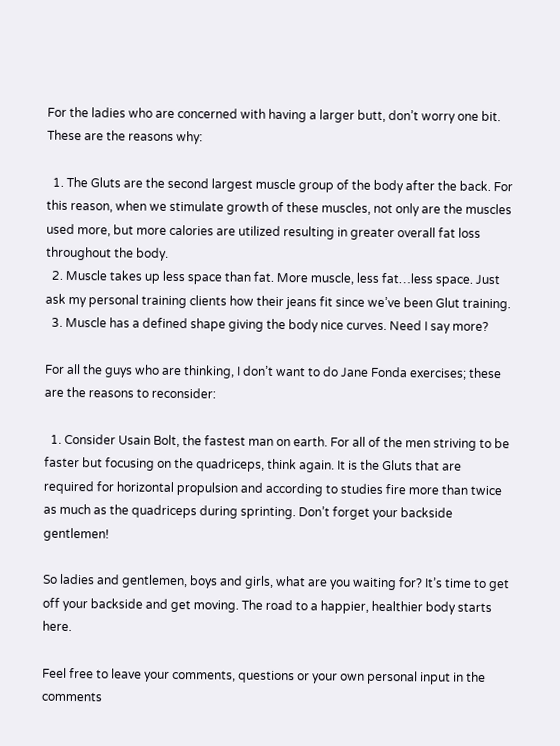For the ladies who are concerned with having a larger butt, don’t worry one bit. These are the reasons why:

  1. The Gluts are the second largest muscle group of the body after the back. For this reason, when we stimulate growth of these muscles, not only are the muscles used more, but more calories are utilized resulting in greater overall fat loss throughout the body.
  2. Muscle takes up less space than fat. More muscle, less fat…less space. Just ask my personal training clients how their jeans fit since we’ve been Glut training.
  3. Muscle has a defined shape giving the body nice curves. Need I say more?

For all the guys who are thinking, I don’t want to do Jane Fonda exercises; these are the reasons to reconsider:

  1. Consider Usain Bolt, the fastest man on earth. For all of the men striving to be faster but focusing on the quadriceps, think again. It is the Gluts that are required for horizontal propulsion and according to studies fire more than twice as much as the quadriceps during sprinting. Don’t forget your backside gentlemen!

So ladies and gentlemen, boys and girls, what are you waiting for? It’s time to get off your backside and get moving. The road to a happier, healthier body starts here.

Feel free to leave your comments, questions or your own personal input in the comments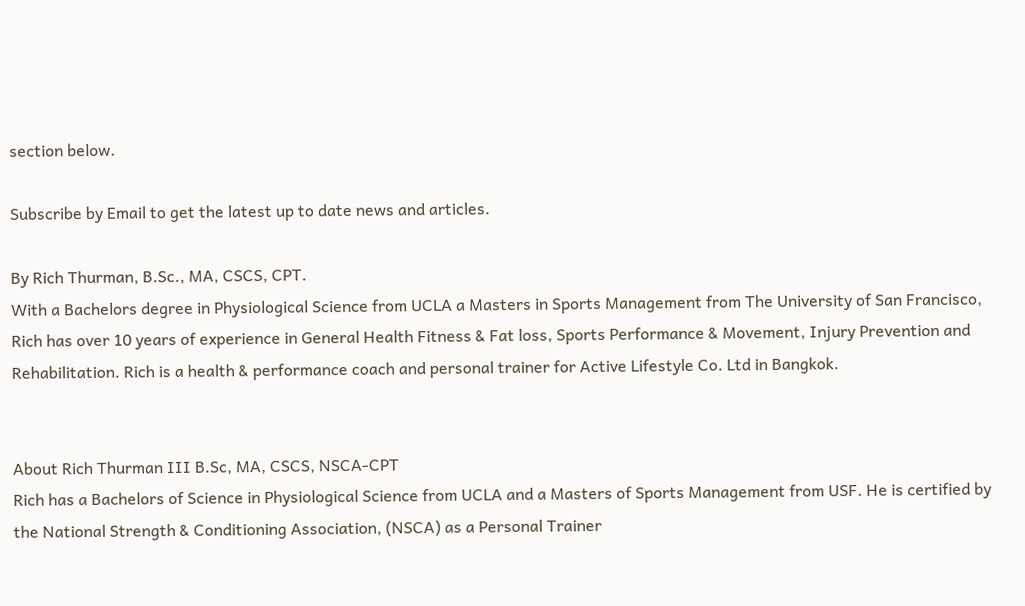section below.

Subscribe by Email to get the latest up to date news and articles.

By Rich Thurman, B.Sc., MA, CSCS, CPT.
With a Bachelors degree in Physiological Science from UCLA a Masters in Sports Management from The University of San Francisco, Rich has over 10 years of experience in General Health Fitness & Fat loss, Sports Performance & Movement, Injury Prevention and Rehabilitation. Rich is a health & performance coach and personal trainer for Active Lifestyle Co. Ltd in Bangkok.


About Rich Thurman III B.Sc, MA, CSCS, NSCA-CPT
Rich has a Bachelors of Science in Physiological Science from UCLA and a Masters of Sports Management from USF. He is certified by the National Strength & Conditioning Association, (NSCA) as a Personal Trainer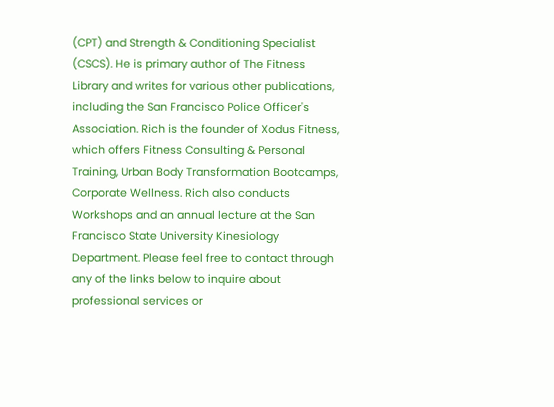(CPT) and Strength & Conditioning Specialist (CSCS). He is primary author of The Fitness Library and writes for various other publications, including the San Francisco Police Officer's Association. Rich is the founder of Xodus Fitness, which offers Fitness Consulting & Personal Training, Urban Body Transformation Bootcamps, Corporate Wellness. Rich also conducts Workshops and an annual lecture at the San Francisco State University Kinesiology Department. Please feel free to contact through any of the links below to inquire about professional services or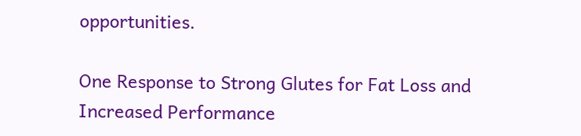opportunities.

One Response to Strong Glutes for Fat Loss and Increased Performance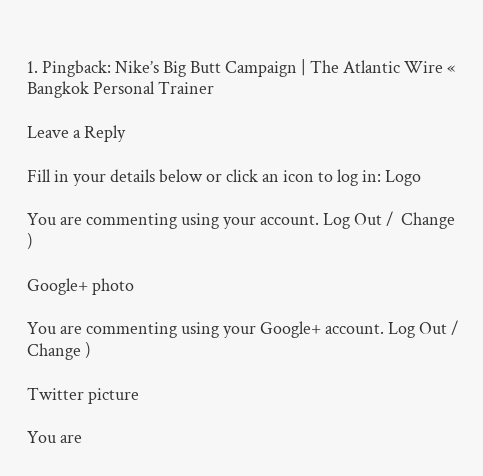1. Pingback: Nike’s Big Butt Campaign | The Atlantic Wire « Bangkok Personal Trainer

Leave a Reply

Fill in your details below or click an icon to log in: Logo

You are commenting using your account. Log Out /  Change )

Google+ photo

You are commenting using your Google+ account. Log Out /  Change )

Twitter picture

You are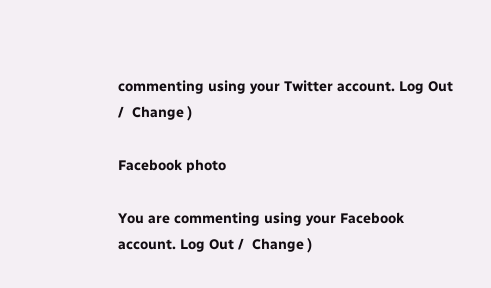commenting using your Twitter account. Log Out /  Change )

Facebook photo

You are commenting using your Facebook account. Log Out /  Change )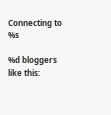Connecting to %s

%d bloggers like this: